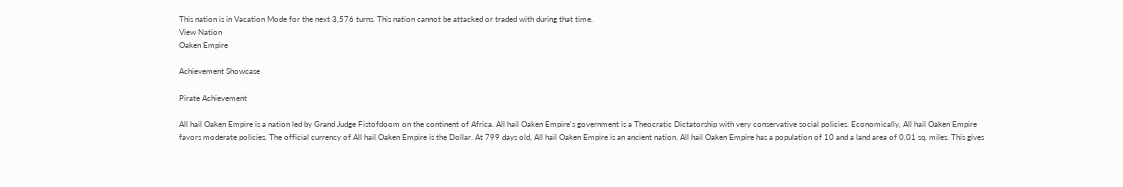This nation is in Vacation Mode for the next 3,576 turns. This nation cannot be attacked or traded with during that time.
View Nation
Oaken Empire

Achievement Showcase

Pirate Achievement

All hail Oaken Empire is a nation led by Grand Judge Fistofdoom on the continent of Africa. All hail Oaken Empire's government is a Theocratic Dictatorship with very conservative social policies. Economically, All hail Oaken Empire favors moderate policies. The official currency of All hail Oaken Empire is the Dollar. At 799 days old, All hail Oaken Empire is an ancient nation. All hail Oaken Empire has a population of 10 and a land area of 0.01 sq. miles. This gives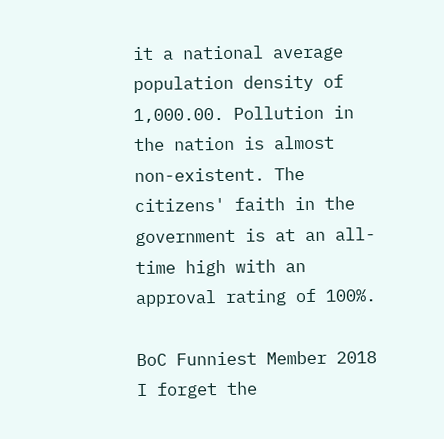it a national average population density of 1,000.00. Pollution in the nation is almost non-existent. The citizens' faith in the government is at an all-time high with an approval rating of 100%.

BoC Funniest Member 2018 I forget the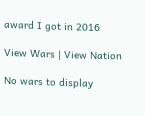award I got in 2016

View Wars | View Nation

No wars to display